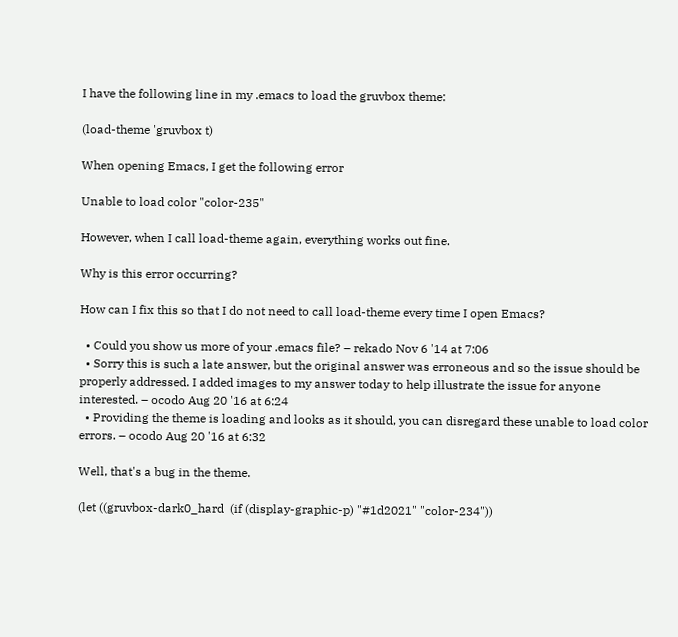I have the following line in my .emacs to load the gruvbox theme:

(load-theme 'gruvbox t)

When opening Emacs, I get the following error

Unable to load color "color-235"

However, when I call load-theme again, everything works out fine.

Why is this error occurring?

How can I fix this so that I do not need to call load-theme every time I open Emacs?

  • Could you show us more of your .emacs file? – rekado Nov 6 '14 at 7:06
  • Sorry this is such a late answer, but the original answer was erroneous and so the issue should be properly addressed. I added images to my answer today to help illustrate the issue for anyone interested. – ocodo Aug 20 '16 at 6:24
  • Providing the theme is loading and looks as it should, you can disregard these unable to load color errors. – ocodo Aug 20 '16 at 6:32

Well, that's a bug in the theme.

(let ((gruvbox-dark0_hard  (if (display-graphic-p) "#1d2021" "color-234"))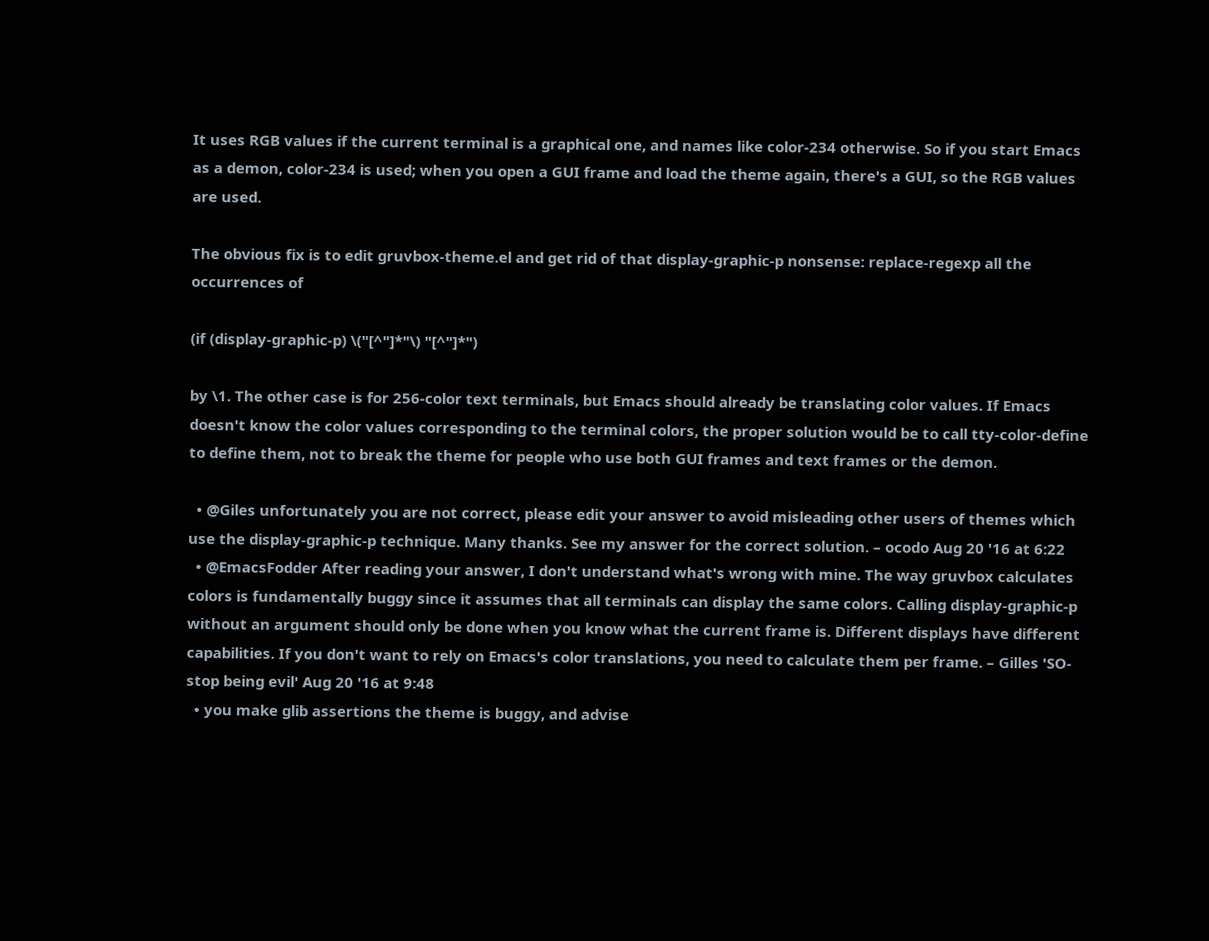It uses RGB values if the current terminal is a graphical one, and names like color-234 otherwise. So if you start Emacs as a demon, color-234 is used; when you open a GUI frame and load the theme again, there's a GUI, so the RGB values are used.

The obvious fix is to edit gruvbox-theme.el and get rid of that display-graphic-p nonsense: replace-regexp all the occurrences of

(if (display-graphic-p) \("[^"]*"\) "[^"]*")

by \1. The other case is for 256-color text terminals, but Emacs should already be translating color values. If Emacs doesn't know the color values corresponding to the terminal colors, the proper solution would be to call tty-color-define to define them, not to break the theme for people who use both GUI frames and text frames or the demon.

  • @Giles unfortunately you are not correct, please edit your answer to avoid misleading other users of themes which use the display-graphic-p technique. Many thanks. See my answer for the correct solution. – ocodo Aug 20 '16 at 6:22
  • @EmacsFodder After reading your answer, I don't understand what's wrong with mine. The way gruvbox calculates colors is fundamentally buggy since it assumes that all terminals can display the same colors. Calling display-graphic-p without an argument should only be done when you know what the current frame is. Different displays have different capabilities. If you don't want to rely on Emacs's color translations, you need to calculate them per frame. – Gilles 'SO- stop being evil' Aug 20 '16 at 9:48
  • you make glib assertions the theme is buggy, and advise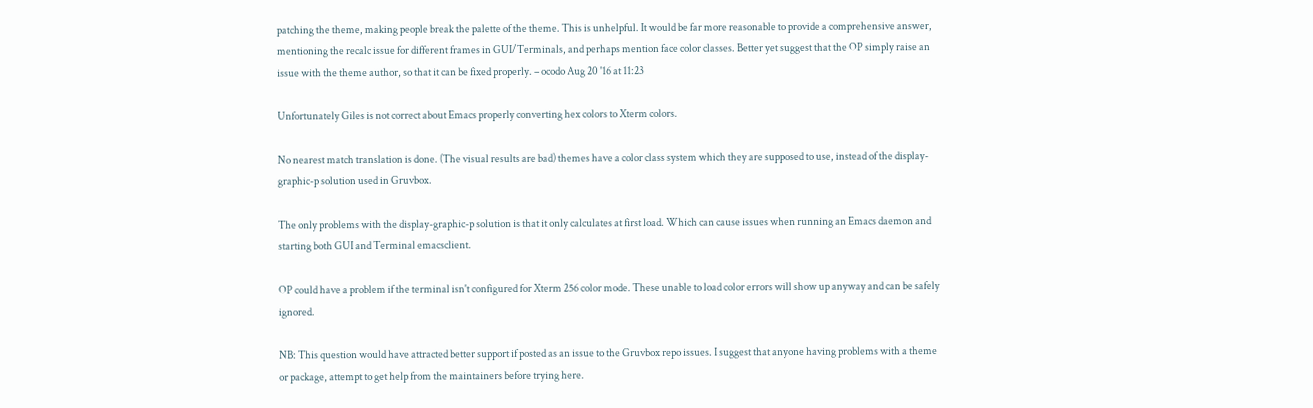patching the theme, making people break the palette of the theme. This is unhelpful. It would be far more reasonable to provide a comprehensive answer, mentioning the recalc issue for different frames in GUI/Terminals, and perhaps mention face color classes. Better yet suggest that the OP simply raise an issue with the theme author, so that it can be fixed properly. – ocodo Aug 20 '16 at 11:23

Unfortunately Giles is not correct about Emacs properly converting hex colors to Xterm colors.

No nearest match translation is done. (The visual results are bad) themes have a color class system which they are supposed to use, instead of the display-graphic-p solution used in Gruvbox.

The only problems with the display-graphic-p solution is that it only calculates at first load. Which can cause issues when running an Emacs daemon and starting both GUI and Terminal emacsclient.

OP could have a problem if the terminal isn't configured for Xterm 256 color mode. These unable to load color errors will show up anyway and can be safely ignored.

NB: This question would have attracted better support if posted as an issue to the Gruvbox repo issues. I suggest that anyone having problems with a theme or package, attempt to get help from the maintainers before trying here.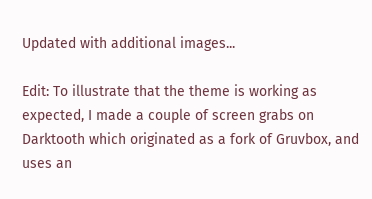Updated with additional images...

Edit: To illustrate that the theme is working as expected, I made a couple of screen grabs on Darktooth which originated as a fork of Gruvbox, and uses an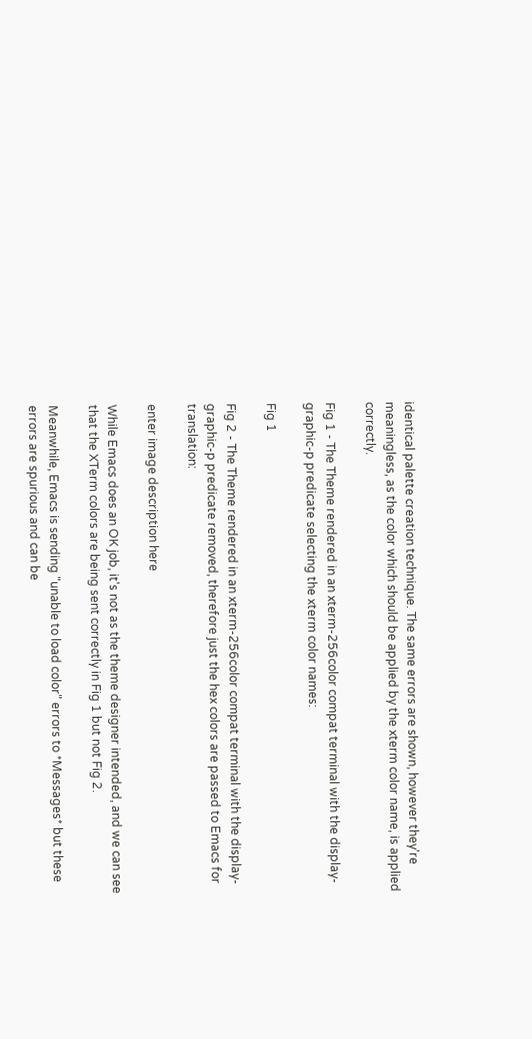identical palette creation technique. The same errors are shown, however they're meaningless, as the color which should be applied by the xterm color name, is applied correctly.

Fig 1 - The Theme rendered in an xterm-256color compat terminal with the display-graphic-p predicate selecting the xterm color names:

Fig 1

Fig 2 - The Theme rendered in an xterm-256color compat terminal with the display-graphic-p predicate removed, therefore just the hex colors are passed to Emacs for translation:

enter image description here

While Emacs does an OK job, it's not as the theme designer intended, and we can see that the XTerm colors are being sent correctly in Fig 1 but not Fig 2.

Meanwhile, Emacs is sending "unable to load color" errors to *Messages* but these errors are spurious and can be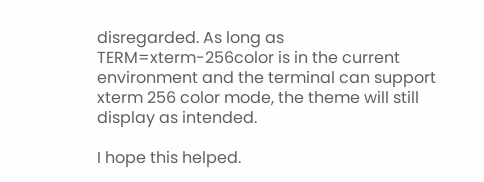disregarded. As long as TERM=xterm-256color is in the current environment and the terminal can support xterm 256 color mode, the theme will still display as intended.

I hope this helped.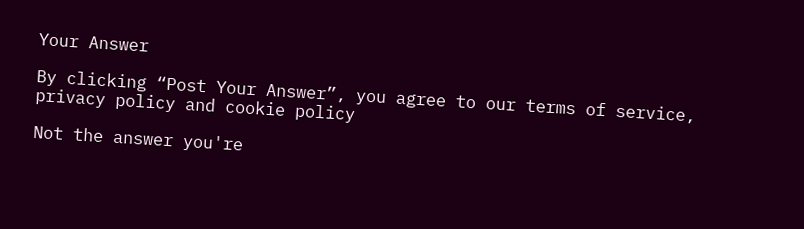Your Answer

By clicking “Post Your Answer”, you agree to our terms of service, privacy policy and cookie policy

Not the answer you're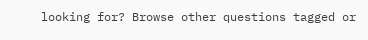looking for? Browse other questions tagged or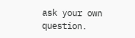ask your own question.